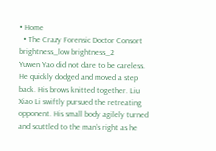• Home
  • The Crazy Forensic Doctor Consort
brightness_low brightness_2
Yuwen Yao did not dare to be careless. He quickly dodged and moved a step back. His brows knitted together. Liu Xiao Li swiftly pursued the retreating opponent. His small body agilely turned and scuttled to the man’s right as he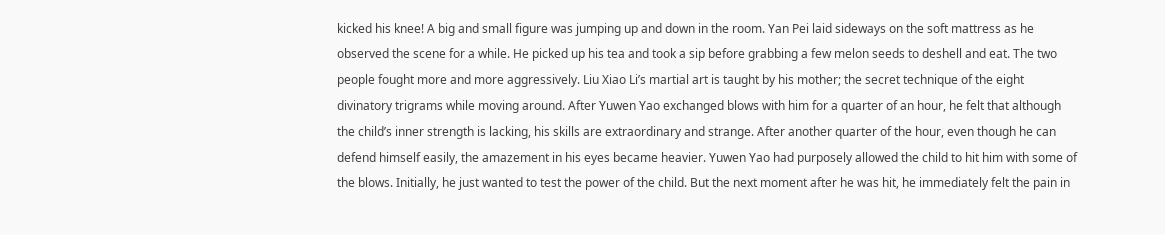kicked his knee! A big and small figure was jumping up and down in the room. Yan Pei laid sideways on the soft mattress as he observed the scene for a while. He picked up his tea and took a sip before grabbing a few melon seeds to deshell and eat. The two people fought more and more aggressively. Liu Xiao Li’s martial art is taught by his mother; the secret technique of the eight divinatory trigrams while moving around. After Yuwen Yao exchanged blows with him for a quarter of an hour, he felt that although the child’s inner strength is lacking, his skills are extraordinary and strange. After another quarter of the hour, even though he can defend himself easily, the amazement in his eyes became heavier. Yuwen Yao had purposely allowed the child to hit him with some of the blows. Initially, he just wanted to test the power of the child. But the next moment after he was hit, he immediately felt the pain in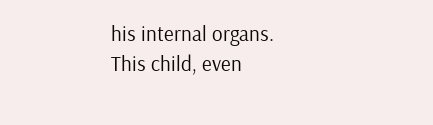his internal organs. This child, even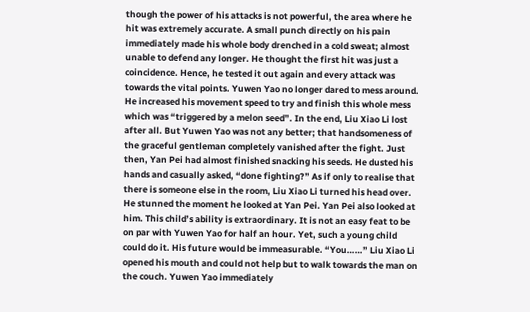though the power of his attacks is not powerful, the area where he hit was extremely accurate. A small punch directly on his pain immediately made his whole body drenched in a cold sweat; almost unable to defend any longer. He thought the first hit was just a coincidence. Hence, he tested it out again and every attack was towards the vital points. Yuwen Yao no longer dared to mess around. He increased his movement speed to try and finish this whole mess which was “triggered by a melon seed”. In the end, Liu Xiao Li lost after all. But Yuwen Yao was not any better; that handsomeness of the graceful gentleman completely vanished after the fight. Just then, Yan Pei had almost finished snacking his seeds. He dusted his hands and casually asked, “done fighting?” As if only to realise that there is someone else in the room, Liu Xiao Li turned his head over. He stunned the moment he looked at Yan Pei. Yan Pei also looked at him. This child’s ability is extraordinary. It is not an easy feat to be on par with Yuwen Yao for half an hour. Yet, such a young child could do it. His future would be immeasurable. “You……” Liu Xiao Li opened his mouth and could not help but to walk towards the man on the couch. Yuwen Yao immediately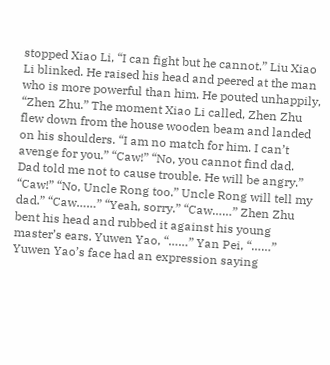stopped Xiao Li, “I can fight but he cannot.” Liu Xiao Li blinked. He raised his head and peered at the man who is more powerful than him. He pouted unhappily, “Zhen Zhu.” The moment Xiao Li called, Zhen Zhu flew down from the house wooden beam and landed on his shoulders. “I am no match for him. I can’t avenge for you.” “Caw!” “No, you cannot find dad. Dad told me not to cause trouble. He will be angry.” “Caw!” “No, Uncle Rong too.” Uncle Rong will tell my dad.” “Caw……” “Yeah, sorry.” “Caw……” Zhen Zhu bent his head and rubbed it against his young master’s ears. Yuwen Yao, “……” Yan Pei, “……” Yuwen Yao’s face had an expression saying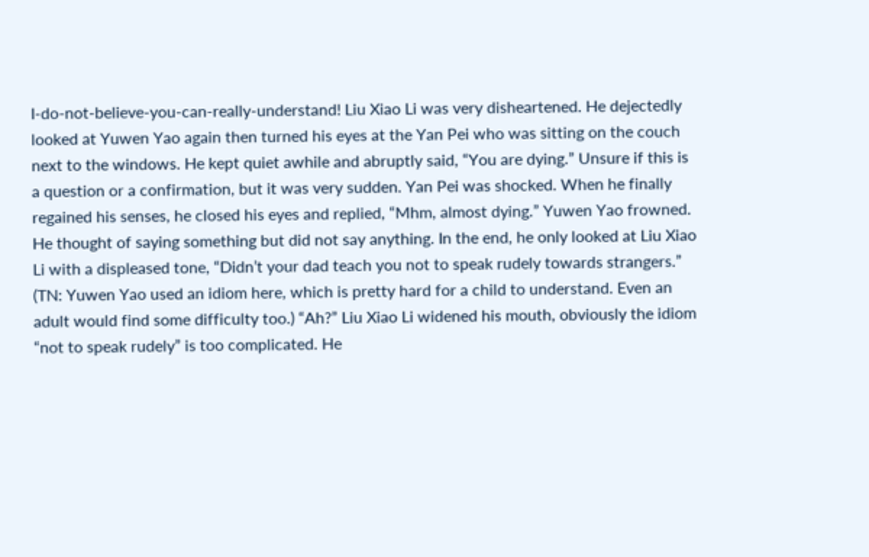I-do-not-believe-you-can-really-understand! Liu Xiao Li was very disheartened. He dejectedly looked at Yuwen Yao again then turned his eyes at the Yan Pei who was sitting on the couch next to the windows. He kept quiet awhile and abruptly said, “You are dying.” Unsure if this is a question or a confirmation, but it was very sudden. Yan Pei was shocked. When he finally regained his senses, he closed his eyes and replied, “Mhm, almost dying.” Yuwen Yao frowned. He thought of saying something but did not say anything. In the end, he only looked at Liu Xiao Li with a displeased tone, “Didn’t your dad teach you not to speak rudely towards strangers.” (TN: Yuwen Yao used an idiom here, which is pretty hard for a child to understand. Even an adult would find some difficulty too.) “Ah?” Liu Xiao Li widened his mouth, obviously the idiom “not to speak rudely” is too complicated. He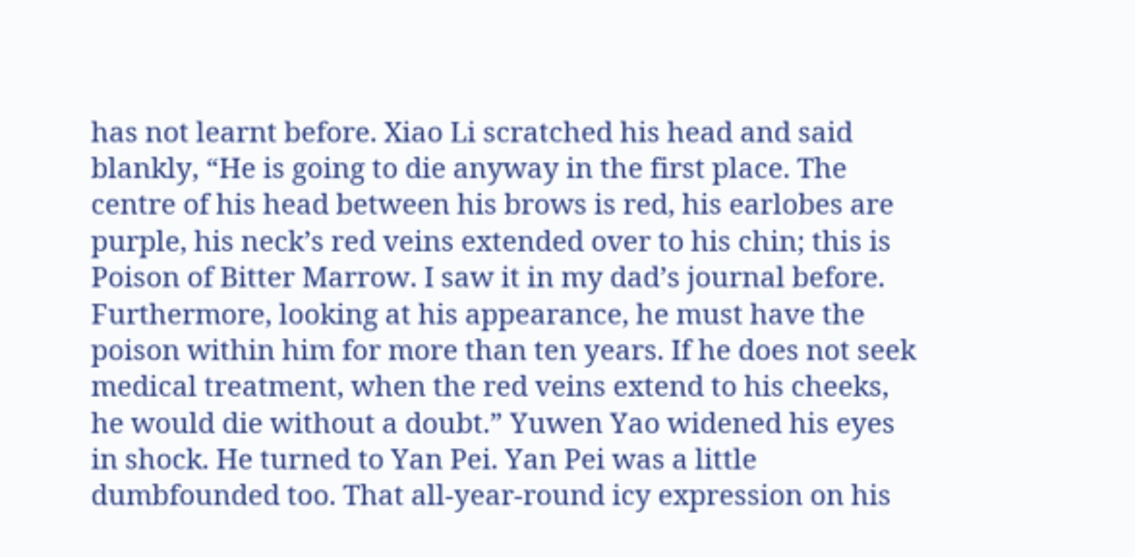has not learnt before. Xiao Li scratched his head and said blankly, “He is going to die anyway in the first place. The centre of his head between his brows is red, his earlobes are purple, his neck’s red veins extended over to his chin; this is Poison of Bitter Marrow. I saw it in my dad’s journal before. Furthermore, looking at his appearance, he must have the poison within him for more than ten years. If he does not seek medical treatment, when the red veins extend to his cheeks, he would die without a doubt.” Yuwen Yao widened his eyes in shock. He turned to Yan Pei. Yan Pei was a little dumbfounded too. That all-year-round icy expression on his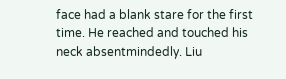face had a blank stare for the first time. He reached and touched his neck absentmindedly. Liu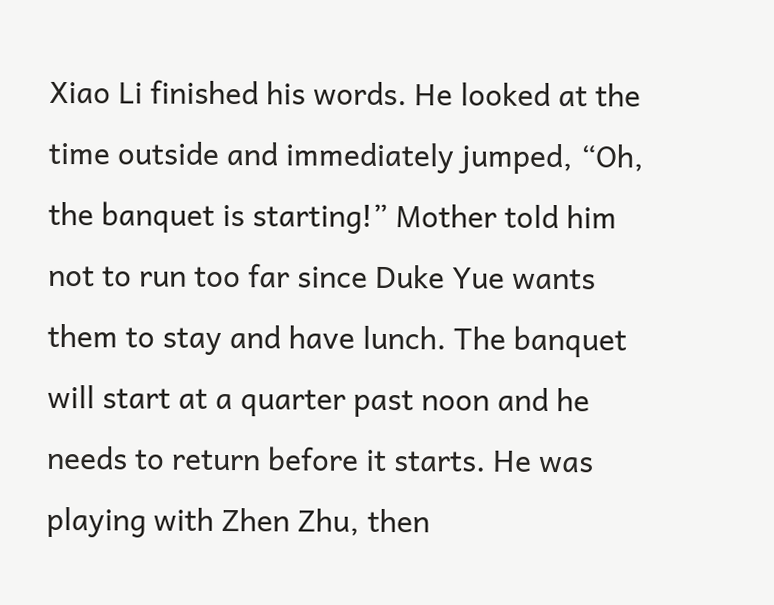Xiao Li finished his words. He looked at the time outside and immediately jumped, “Oh, the banquet is starting!” Mother told him not to run too far since Duke Yue wants them to stay and have lunch. The banquet will start at a quarter past noon and he needs to return before it starts. He was playing with Zhen Zhu, then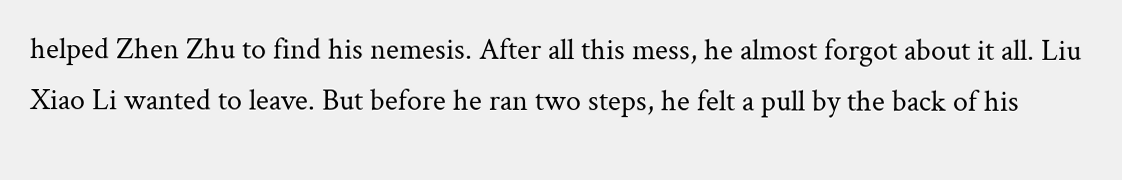helped Zhen Zhu to find his nemesis. After all this mess, he almost forgot about it all. Liu Xiao Li wanted to leave. But before he ran two steps, he felt a pull by the back of his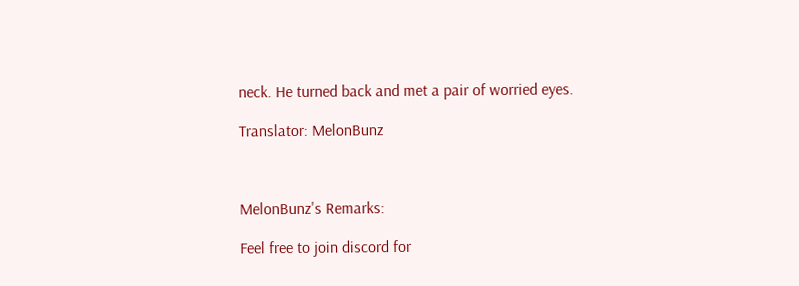neck. He turned back and met a pair of worried eyes.

Translator: MelonBunz



MelonBunz's Remarks:

Feel free to join discord for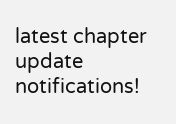latest chapter update notifications!